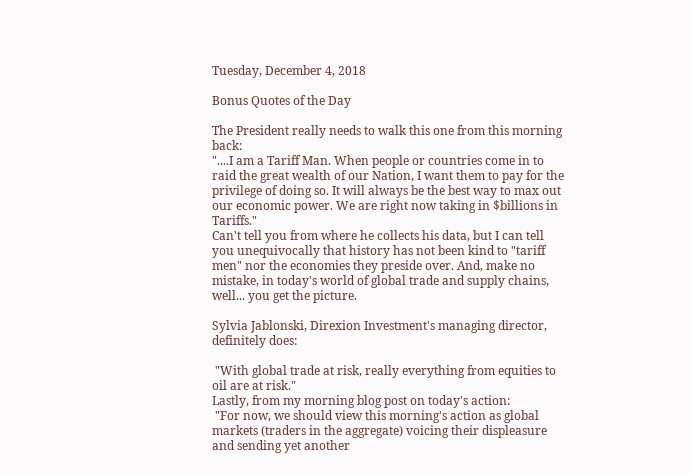Tuesday, December 4, 2018

Bonus Quotes of the Day

The President really needs to walk this one from this morning back:
"....I am a Tariff Man. When people or countries come in to raid the great wealth of our Nation, I want them to pay for the privilege of doing so. It will always be the best way to max out our economic power. We are right now taking in $billions in Tariffs."
Can't tell you from where he collects his data, but I can tell you unequivocally that history has not been kind to "tariff men" nor the economies they preside over. And, make no mistake, in today's world of global trade and supply chains, well... you get the picture.

Sylvia Jablonski, Direxion Investment's managing director, definitely does:

 "With global trade at risk, really everything from equities to oil are at risk."
Lastly, from my morning blog post on today's action:
 "For now, we should view this morning's action as global markets (traders in the aggregate) voicing their displeasure and sending yet another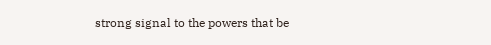strong signal to the powers that be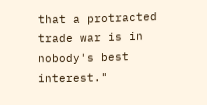that a protracted trade war is in nobody's best interest."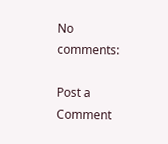No comments:

Post a Comment